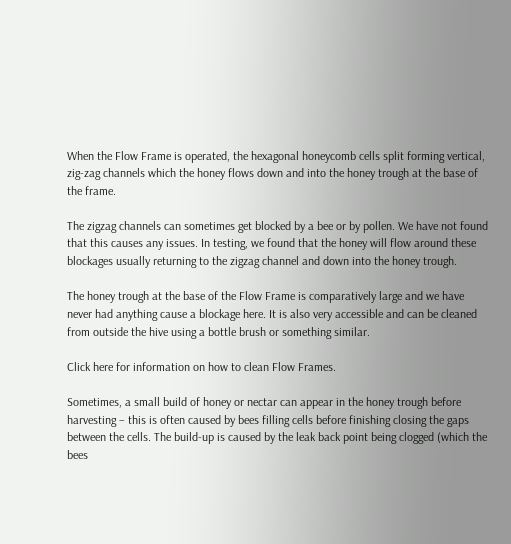When the Flow Frame is operated, the hexagonal honeycomb cells split forming vertical, zig-zag channels which the honey flows down and into the honey trough at the base of the frame.

The zigzag channels can sometimes get blocked by a bee or by pollen. We have not found that this causes any issues. In testing, we found that the honey will flow around these blockages usually returning to the zigzag channel and down into the honey trough.

The honey trough at the base of the Flow Frame is comparatively large and we have never had anything cause a blockage here. It is also very accessible and can be cleaned  from outside the hive using a bottle brush or something similar.

Click here for information on how to clean Flow Frames.

Sometimes, a small build of honey or nectar can appear in the honey trough before harvesting – this is often caused by bees filling cells before finishing closing the gaps between the cells. The build-up is caused by the leak back point being clogged (which the bees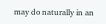may do naturally in an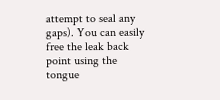attempt to seal any gaps). You can easily free the leak back point using the tongue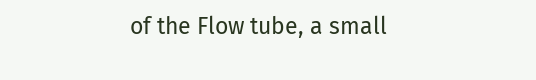of the Flow tube, a small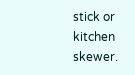stick or kitchen skewer.